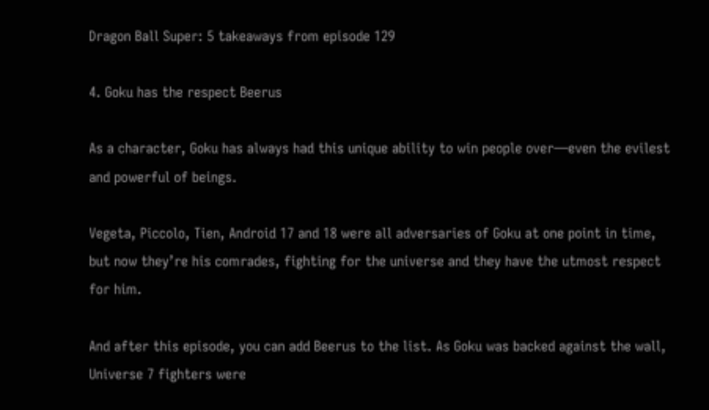Dragon Ball Super: 5 takeaways from episode 129

4. Goku has the respect Beerus

As a character, Goku has always had this unique ability to win people over—even the evilest and powerful of beings.

Vegeta, Piccolo, Tien, Android 17 and 18 were all adversaries of Goku at one point in time, but now they’re his comrades, fighting for the universe and they have the utmost respect for him.

And after this episode, you can add Beerus to the list. As Goku was backed against the wall, Universe 7 fighters were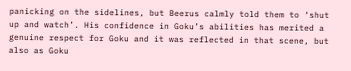panicking on the sidelines, but Beerus calmly told them to ‘shut up and watch’. His confidence in Goku’s abilities has merited a genuine respect for Goku and it was reflected in that scene, but also as Goku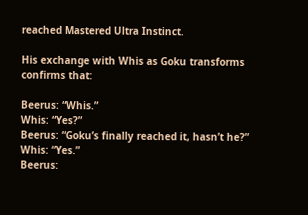reached Mastered Ultra Instinct.

His exchange with Whis as Goku transforms confirms that:

Beerus: “Whis.”
Whis: “Yes?”
Beerus: “Goku’s finally reached it, hasn’t he?”
Whis: “Yes.”
Beerus: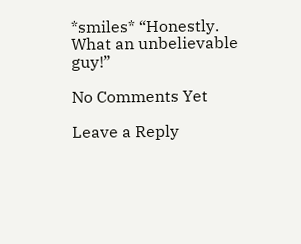*smiles* “Honestly. What an unbelievable guy!”

No Comments Yet

Leave a Reply